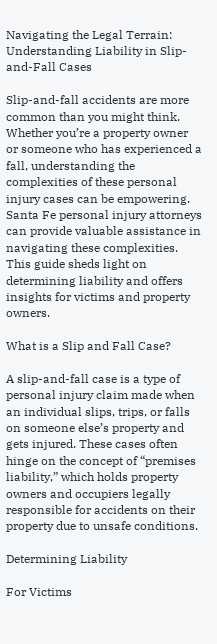Navigating the Legal Terrain: Understanding Liability in Slip-and-Fall Cases

Slip-and-fall accidents are more common than you might think. Whether you’re a property owner or someone who has experienced a fall, understanding the complexities of these personal injury cases can be empowering. Santa Fe personal injury attorneys can provide valuable assistance in navigating these complexities. This guide sheds light on determining liability and offers insights for victims and property owners.

What is a Slip and Fall Case?

A slip-and-fall case is a type of personal injury claim made when an individual slips, trips, or falls on someone else’s property and gets injured. These cases often hinge on the concept of “premises liability,” which holds property owners and occupiers legally responsible for accidents on their property due to unsafe conditions.

Determining Liability

For Victims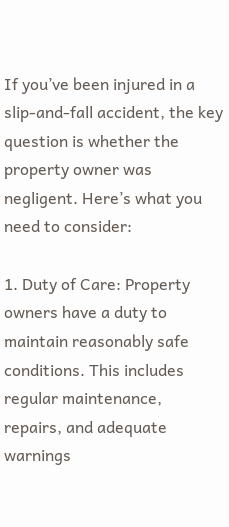If you’ve been injured in a slip-and-fall accident, the key question is whether the property owner was negligent. Here’s what you need to consider:

1. Duty of Care: Property owners have a duty to maintain reasonably safe conditions. This includes regular maintenance, repairs, and adequate warnings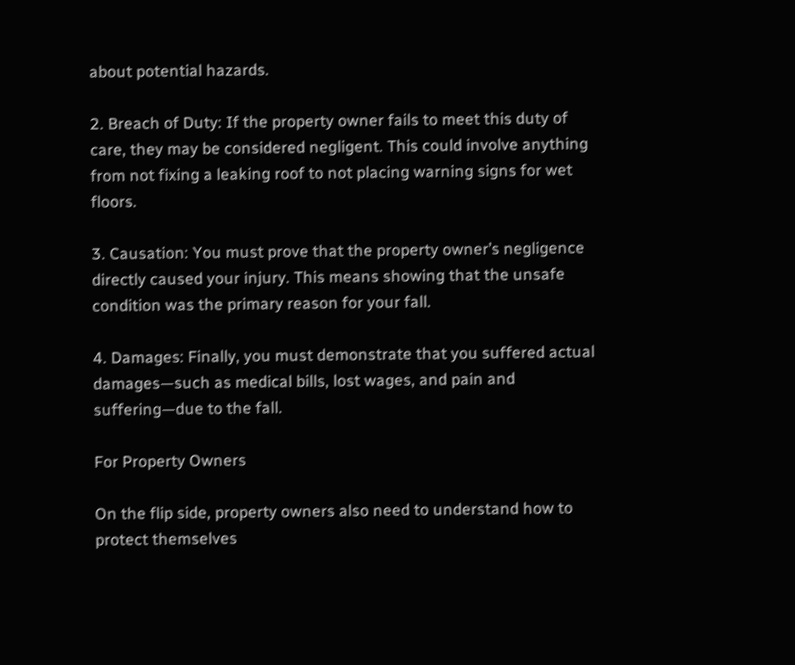about potential hazards.

2. Breach of Duty: If the property owner fails to meet this duty of care, they may be considered negligent. This could involve anything from not fixing a leaking roof to not placing warning signs for wet floors.

3. Causation: You must prove that the property owner’s negligence directly caused your injury. This means showing that the unsafe condition was the primary reason for your fall.

4. Damages: Finally, you must demonstrate that you suffered actual damages—such as medical bills, lost wages, and pain and suffering—due to the fall.

For Property Owners

On the flip side, property owners also need to understand how to protect themselves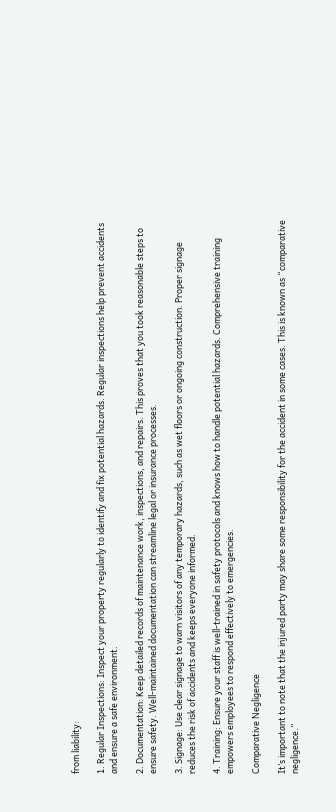from liability:

1. Regular Inspections: Inspect your property regularly to identify and fix potential hazards. Regular inspections help prevent accidents and ensure a safe environment.

2. Documentation: Keep detailed records of maintenance work, inspections, and repairs. This proves that you took reasonable steps to ensure safety. Well-maintained documentation can streamline legal or insurance processes.

3. Signage: Use clear signage to warn visitors of any temporary hazards, such as wet floors or ongoing construction. Proper signage reduces the risk of accidents and keeps everyone informed.

4. Training: Ensure your staff is well-trained in safety protocols and knows how to handle potential hazards. Comprehensive training empowers employees to respond effectively to emergencies.

Comparative Negligence

It’s important to note that the injured party may share some responsibility for the accident in some cases. This is known as “comparative negligence.”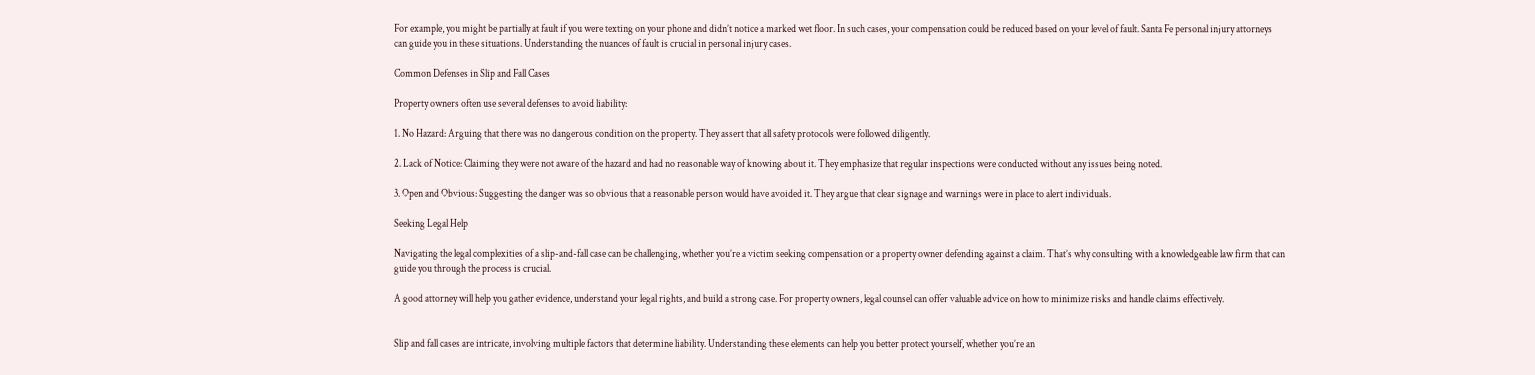For example, you might be partially at fault if you were texting on your phone and didn’t notice a marked wet floor. In such cases, your compensation could be reduced based on your level of fault. Santa Fe personal injury attorneys can guide you in these situations. Understanding the nuances of fault is crucial in personal injury cases.

Common Defenses in Slip and Fall Cases

Property owners often use several defenses to avoid liability:

1. No Hazard: Arguing that there was no dangerous condition on the property. They assert that all safety protocols were followed diligently.

2. Lack of Notice: Claiming they were not aware of the hazard and had no reasonable way of knowing about it. They emphasize that regular inspections were conducted without any issues being noted.

3. Open and Obvious: Suggesting the danger was so obvious that a reasonable person would have avoided it. They argue that clear signage and warnings were in place to alert individuals.

Seeking Legal Help

Navigating the legal complexities of a slip-and-fall case can be challenging, whether you’re a victim seeking compensation or a property owner defending against a claim. That’s why consulting with a knowledgeable law firm that can guide you through the process is crucial.

A good attorney will help you gather evidence, understand your legal rights, and build a strong case. For property owners, legal counsel can offer valuable advice on how to minimize risks and handle claims effectively.


Slip and fall cases are intricate, involving multiple factors that determine liability. Understanding these elements can help you better protect yourself, whether you’re an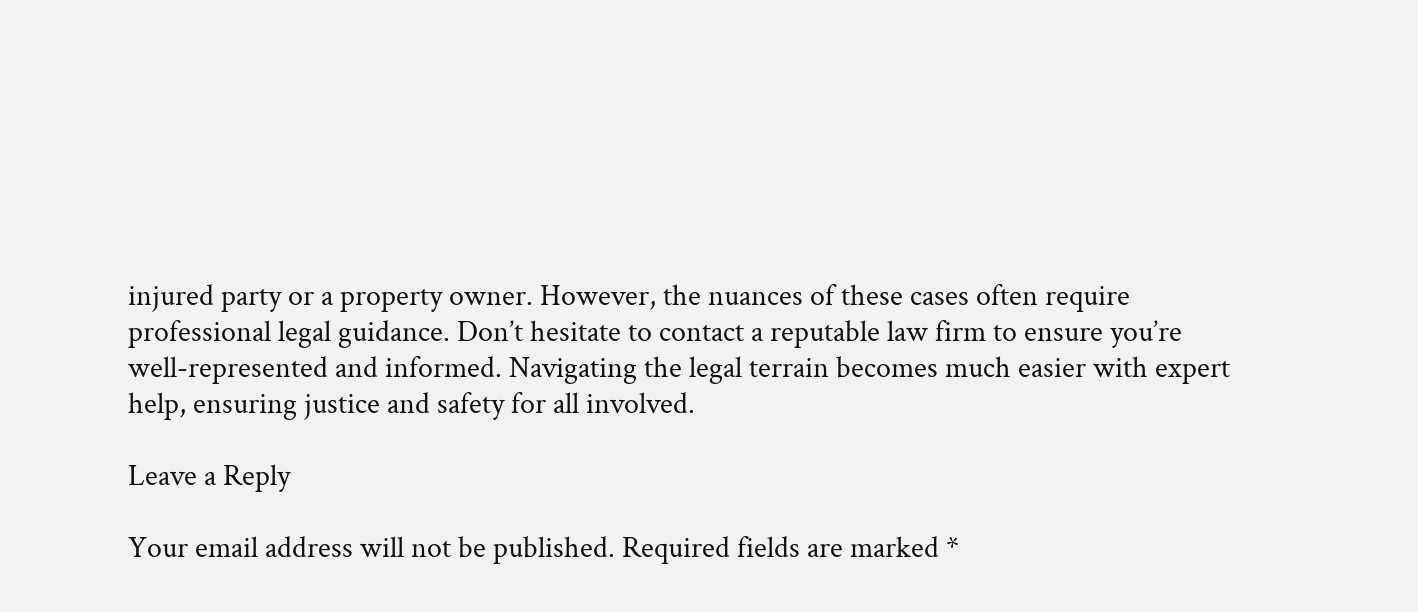injured party or a property owner. However, the nuances of these cases often require professional legal guidance. Don’t hesitate to contact a reputable law firm to ensure you’re well-represented and informed. Navigating the legal terrain becomes much easier with expert help, ensuring justice and safety for all involved.

Leave a Reply

Your email address will not be published. Required fields are marked *